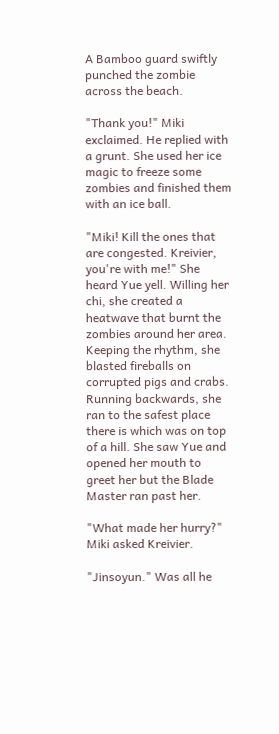A Bamboo guard swiftly punched the zombie across the beach.

"Thank you!" Miki exclaimed. He replied with a grunt. She used her ice magic to freeze some zombies and finished them with an ice ball.

"Miki! Kill the ones that are congested. Kreivier, you're with me!" She heard Yue yell. Willing her chi, she created a heatwave that burnt the zombies around her area. Keeping the rhythm, she blasted fireballs on corrupted pigs and crabs. Running backwards, she ran to the safest place there is which was on top of a hill. She saw Yue and opened her mouth to greet her but the Blade Master ran past her.

"What made her hurry?" Miki asked Kreivier.

"Jinsoyun." Was all he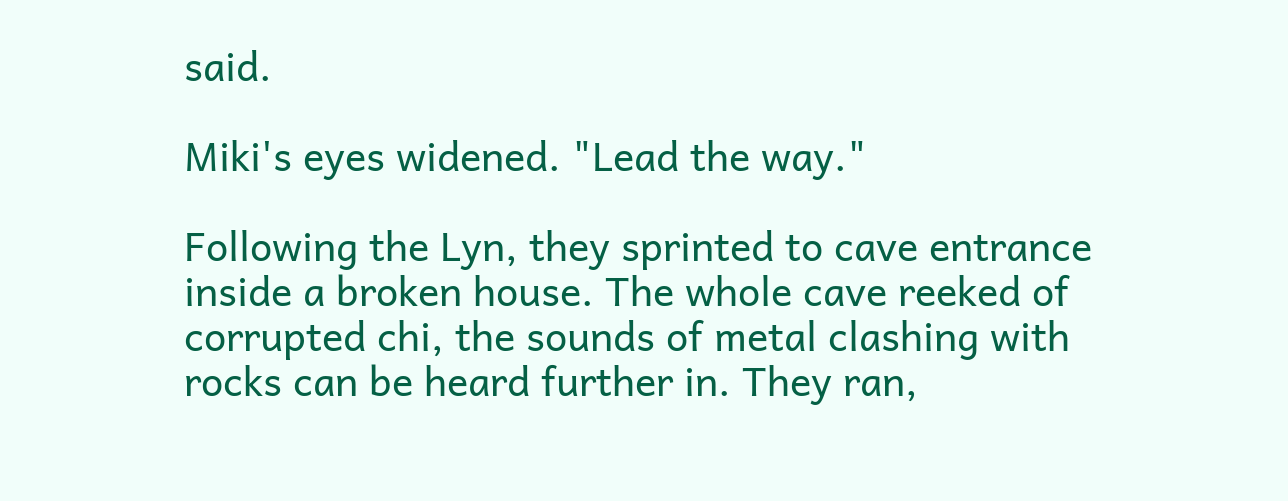said.

Miki's eyes widened. "Lead the way."

Following the Lyn, they sprinted to cave entrance inside a broken house. The whole cave reeked of corrupted chi, the sounds of metal clashing with rocks can be heard further in. They ran,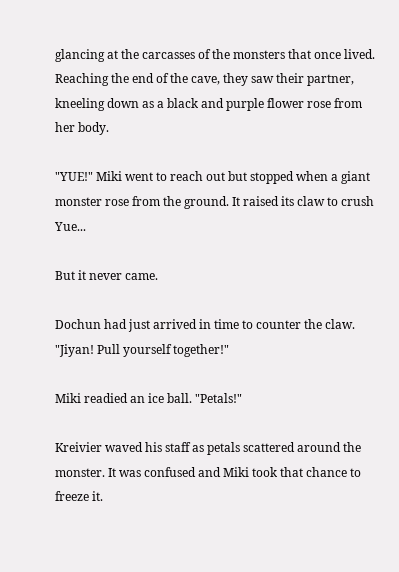glancing at the carcasses of the monsters that once lived. Reaching the end of the cave, they saw their partner, kneeling down as a black and purple flower rose from her body.

"YUE!" Miki went to reach out but stopped when a giant monster rose from the ground. It raised its claw to crush Yue...

But it never came.

Dochun had just arrived in time to counter the claw. "Jiyan! Pull yourself together!"

Miki readied an ice ball. "Petals!"

Kreivier waved his staff as petals scattered around the monster. It was confused and Miki took that chance to freeze it.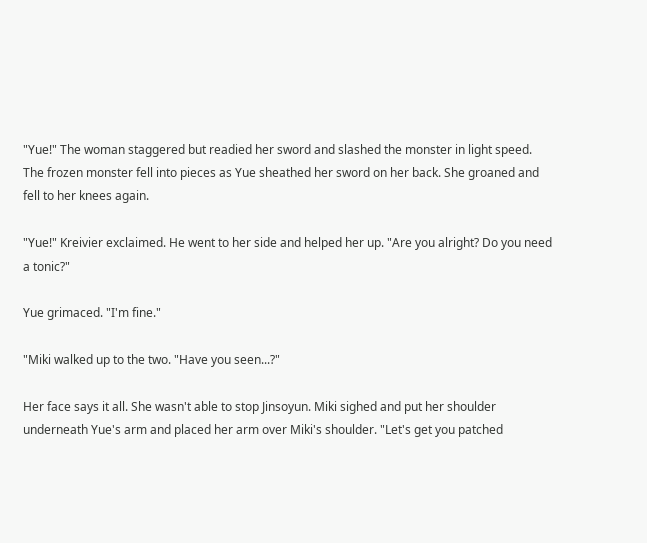"Yue!" The woman staggered but readied her sword and slashed the monster in light speed. The frozen monster fell into pieces as Yue sheathed her sword on her back. She groaned and fell to her knees again.

"Yue!" Kreivier exclaimed. He went to her side and helped her up. "Are you alright? Do you need a tonic?"

Yue grimaced. "I'm fine."

"Miki walked up to the two. "Have you seen...?"

Her face says it all. She wasn't able to stop Jinsoyun. Miki sighed and put her shoulder underneath Yue's arm and placed her arm over Miki's shoulder. "Let's get you patched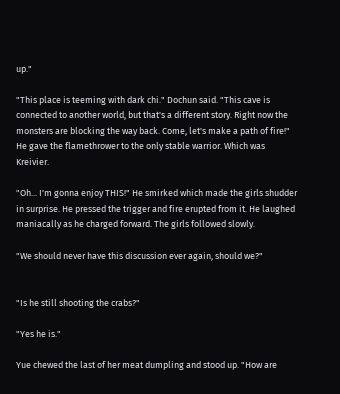up."

"This place is teeming with dark chi." Dochun said. "This cave is connected to another world, but that's a different story. Right now the monsters are blocking the way back. Come, let's make a path of fire!" He gave the flamethrower to the only stable warrior. Which was Kreivier.

"Oh... I'm gonna enjoy THIS!" He smirked which made the girls shudder in surprise. He pressed the trigger and fire erupted from it. He laughed maniacally as he charged forward. The girls followed slowly.

"We should never have this discussion ever again, should we?"


"Is he still shooting the crabs?"

"Yes he is."

Yue chewed the last of her meat dumpling and stood up. "How are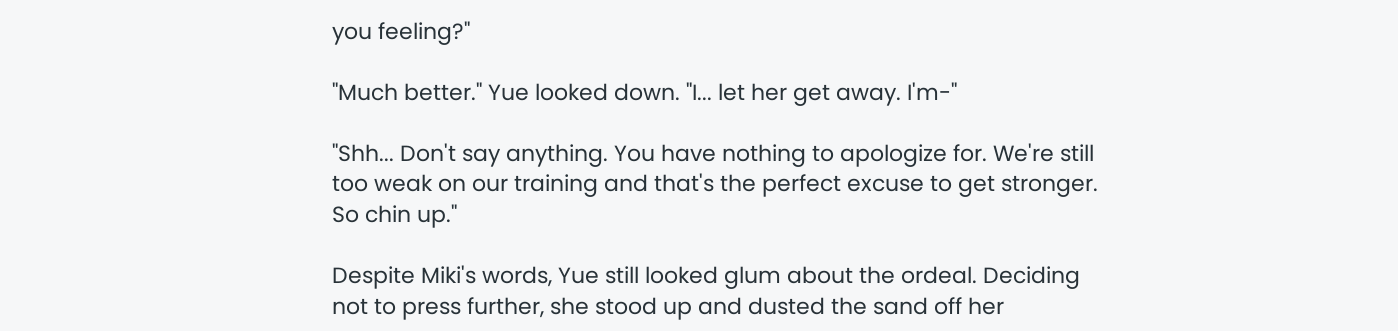you feeling?"

"Much better." Yue looked down. "I... let her get away. I'm-"

"Shh... Don't say anything. You have nothing to apologize for. We're still too weak on our training and that's the perfect excuse to get stronger. So chin up."

Despite Miki's words, Yue still looked glum about the ordeal. Deciding not to press further, she stood up and dusted the sand off her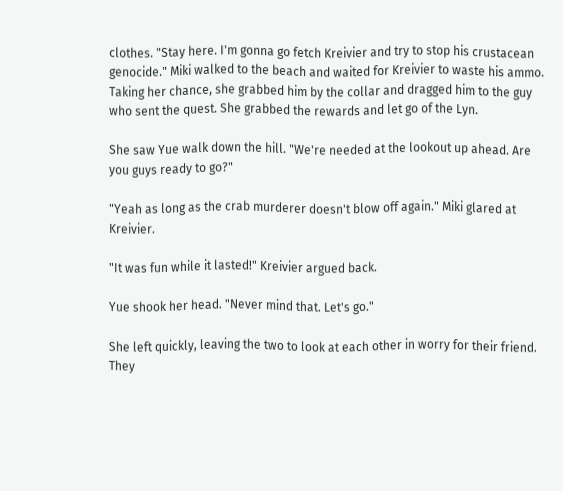clothes. "Stay here. I'm gonna go fetch Kreivier and try to stop his crustacean genocide." Miki walked to the beach and waited for Kreivier to waste his ammo. Taking her chance, she grabbed him by the collar and dragged him to the guy who sent the quest. She grabbed the rewards and let go of the Lyn.

She saw Yue walk down the hill. "We're needed at the lookout up ahead. Are you guys ready to go?"

"Yeah as long as the crab murderer doesn't blow off again." Miki glared at Kreivier.

"It was fun while it lasted!" Kreivier argued back.

Yue shook her head. "Never mind that. Let's go."

She left quickly, leaving the two to look at each other in worry for their friend. They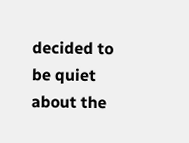decided to be quiet about the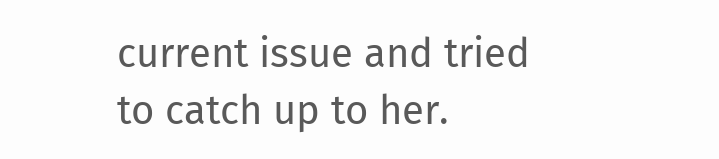current issue and tried to catch up to her.